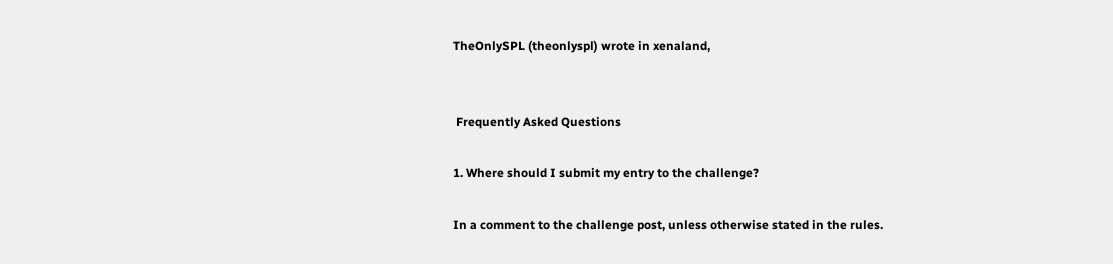TheOnlySPL (theonlyspl) wrote in xenaland,


 Frequently Asked Questions

1. Where should I submit my entry to the challenge?

In a comment to the challenge post, unless otherwise stated in the rules.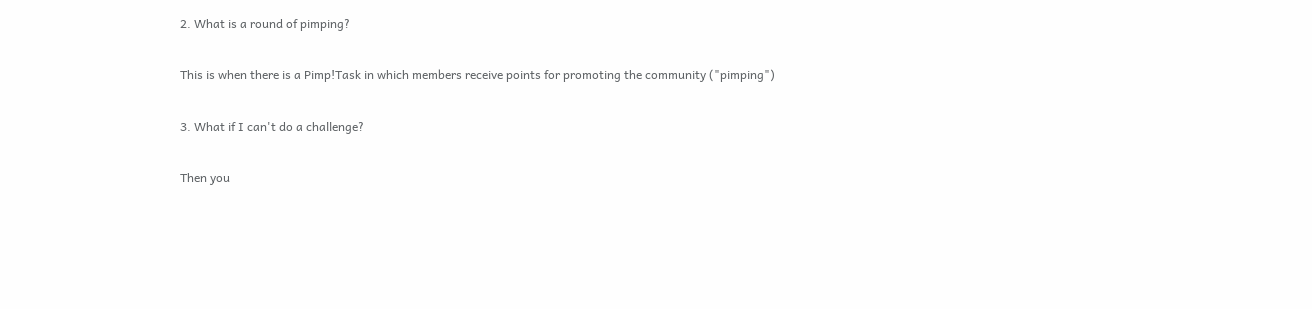2. What is a round of pimping?

This is when there is a Pimp!Task in which members receive points for promoting the community ("pimping")

3. What if I can't do a challenge?

Then you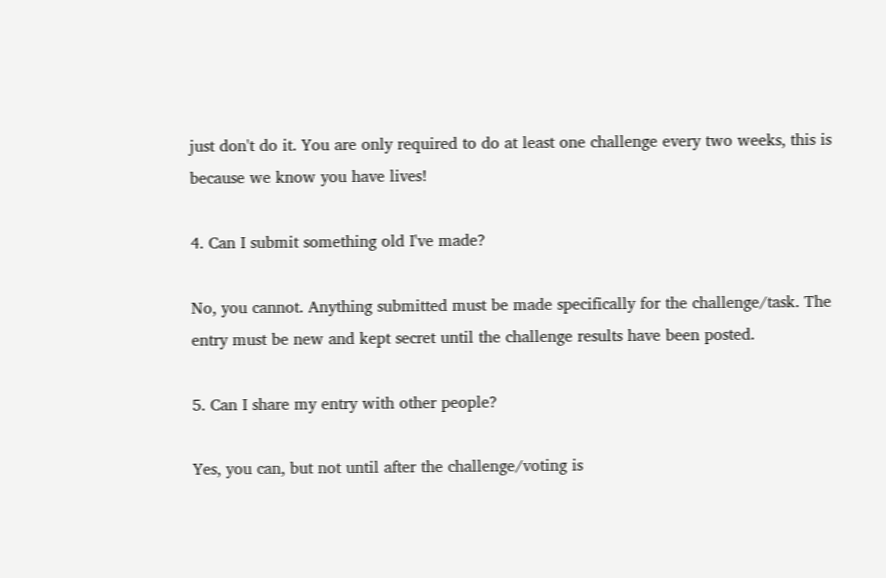just don't do it. You are only required to do at least one challenge every two weeks, this is because we know you have lives!

4. Can I submit something old I've made?

No, you cannot. Anything submitted must be made specifically for the challenge/task. The entry must be new and kept secret until the challenge results have been posted.

5. Can I share my entry with other people?

Yes, you can, but not until after the challenge/voting is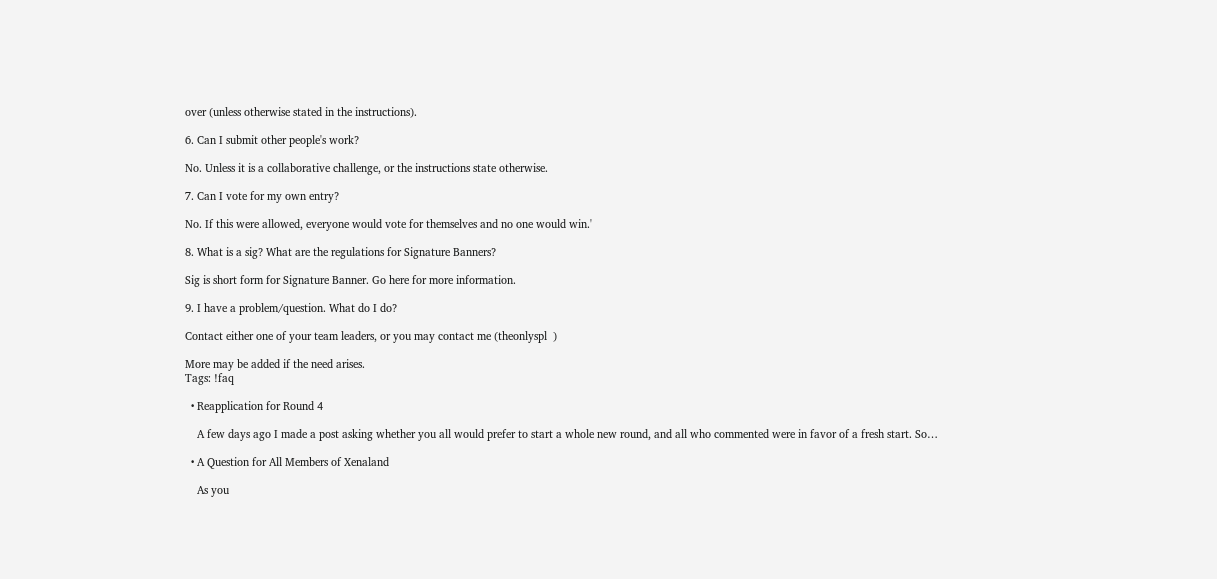over (unless otherwise stated in the instructions).

6. Can I submit other people's work?

No. Unless it is a collaborative challenge, or the instructions state otherwise.

7. Can I vote for my own entry?

No. If this were allowed, everyone would vote for themselves and no one would win.'

8. What is a sig? What are the regulations for Signature Banners?

Sig is short form for Signature Banner. Go here for more information.

9. I have a problem/question. What do I do?

Contact either one of your team leaders, or you may contact me (theonlyspl  )

More may be added if the need arises.
Tags: !faq

  • Reapplication for Round 4

    A few days ago I made a post asking whether you all would prefer to start a whole new round, and all who commented were in favor of a fresh start. So…

  • A Question for All Members of Xenaland

    As you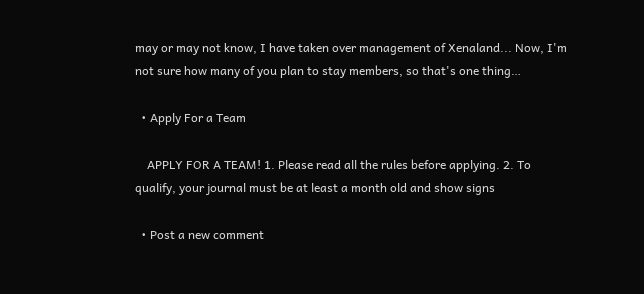may or may not know, I have taken over management of Xenaland... Now, I'm not sure how many of you plan to stay members, so that's one thing…

  • Apply For a Team

    APPLY FOR A TEAM! 1. Please read all the rules before applying. 2. To qualify, your journal must be at least a month old and show signs

  • Post a new comment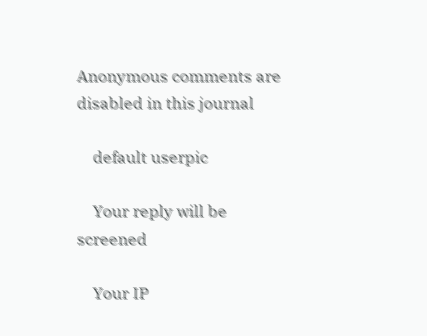Anonymous comments are disabled in this journal

    default userpic

    Your reply will be screened

    Your IP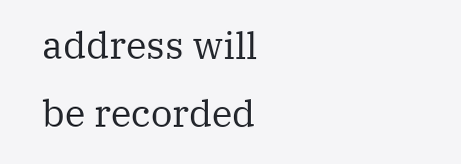address will be recorded